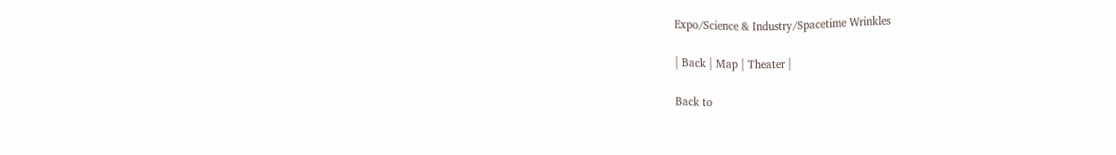Expo/Science & Industry/Spacetime Wrinkles

| Back | Map | Theater |

Back to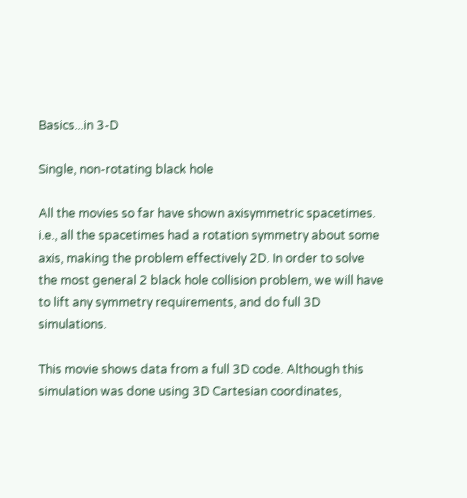Basics...in 3-D

Single, non-rotating black hole

All the movies so far have shown axisymmetric spacetimes. i.e., all the spacetimes had a rotation symmetry about some axis, making the problem effectively 2D. In order to solve the most general 2 black hole collision problem, we will have to lift any symmetry requirements, and do full 3D simulations.

This movie shows data from a full 3D code. Although this simulation was done using 3D Cartesian coordinates,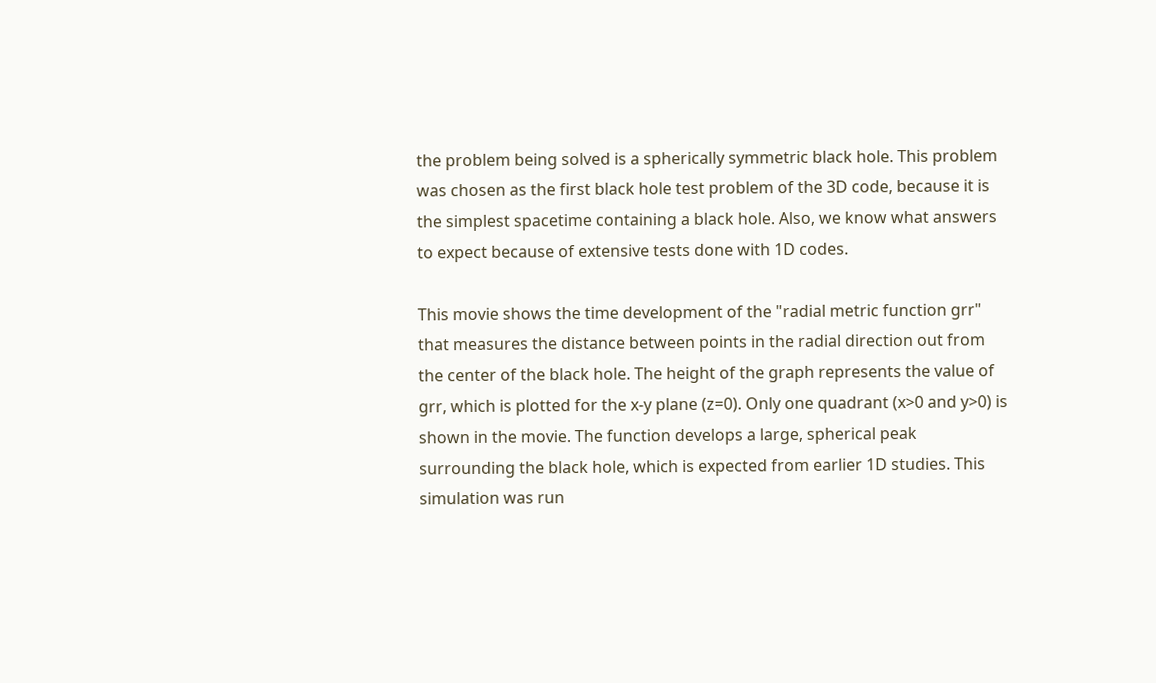the problem being solved is a spherically symmetric black hole. This problem was chosen as the first black hole test problem of the 3D code, because it is the simplest spacetime containing a black hole. Also, we know what answers to expect because of extensive tests done with 1D codes.

This movie shows the time development of the "radial metric function grr" that measures the distance between points in the radial direction out from the center of the black hole. The height of the graph represents the value of grr, which is plotted for the x-y plane (z=0). Only one quadrant (x>0 and y>0) is shown in the movie. The function develops a large, spherical peak surrounding the black hole, which is expected from earlier 1D studies. This simulation was run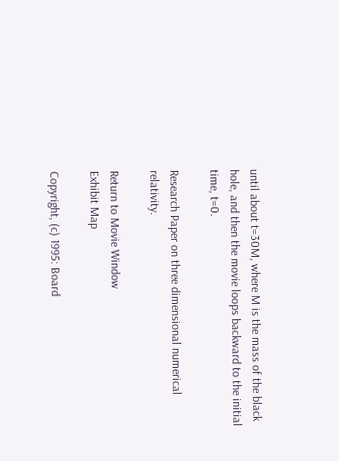until about t=30M, where M is the mass of the black hole, and then the movie loops backward to the initial time, t=0.

Research Paper on three dimensional numerical relativity.

Return to Movie Window
Exhibit Map

Copyright, (c) 1995: Board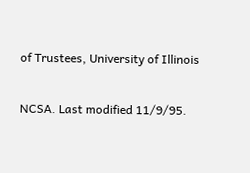of Trustees, University of Illinois

NCSA. Last modified 11/9/95.